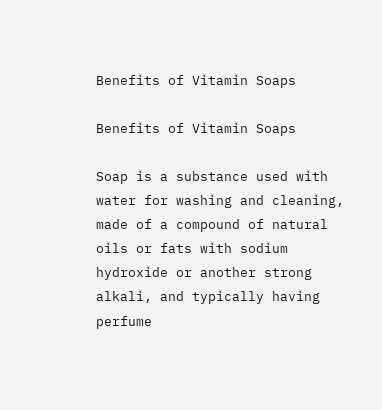Benefits of Vitamin Soaps

Benefits of Vitamin Soaps

Soap is a substance used with water for washing and cleaning, made of a compound of natural oils or fats with sodium hydroxide or another strong alkali, and typically having perfume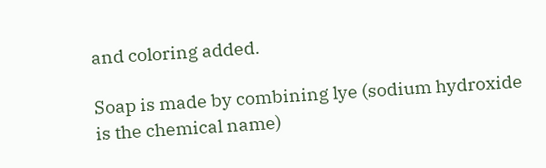and coloring added.

Soap is made by combining lye (sodium hydroxide is the chemical name)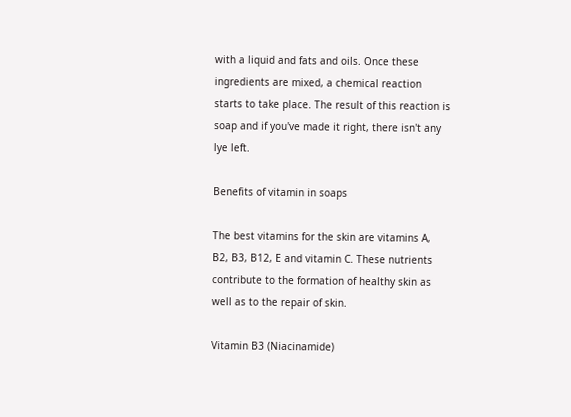with a liquid and fats and oils. Once these ingredients are mixed, a chemical reaction starts to take place. The result of this reaction is soap and if you've made it right, there isn't any lye left.

Benefits of vitamin in soaps

The best vitamins for the skin are vitamins A, B2, B3, B12, E and vitamin C. These nutrients contribute to the formation of healthy skin as well as to the repair of skin.

Vitamin B3 (Niacinamide)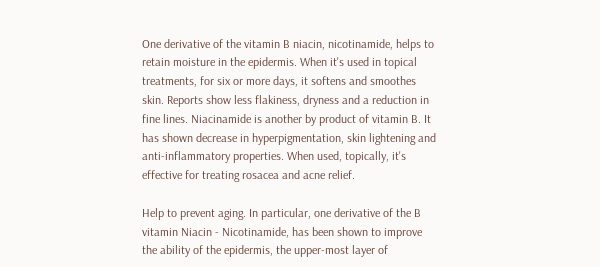One derivative of the vitamin B niacin, nicotinamide, helps to retain moisture in the epidermis. When it's used in topical treatments, for six or more days, it softens and smoothes skin. Reports show less flakiness, dryness and a reduction in fine lines. Niacinamide is another by product of vitamin B. It has shown decrease in hyperpigmentation, skin lightening and anti-inflammatory properties. When used, topically, it's effective for treating rosacea and acne relief.

Help to prevent aging. In particular, one derivative of the B vitamin Niacin - Nicotinamide, has been shown to improve the ability of the epidermis, the upper-most layer of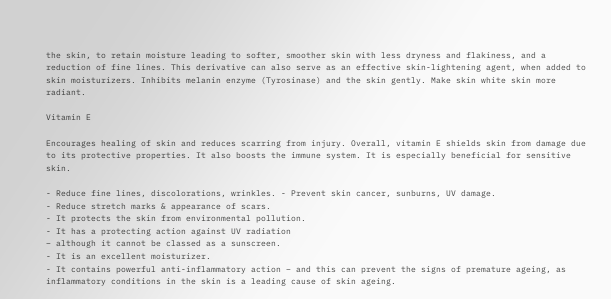the skin, to retain moisture leading to softer, smoother skin with less dryness and flakiness, and a reduction of fine lines. This derivative can also serve as an effective skin-lightening agent, when added to skin moisturizers. Inhibits melanin enzyme (Tyrosinase) and the skin gently. Make skin white skin more radiant.

Vitamin E

Encourages healing of skin and reduces scarring from injury. Overall, vitamin E shields skin from damage due to its protective properties. It also boosts the immune system. It is especially beneficial for sensitive skin.

- Reduce fine lines, discolorations, wrinkles. - Prevent skin cancer, sunburns, UV damage.
- Reduce stretch marks & appearance of scars.
- It protects the skin from environmental pollution.
- It has a protecting action against UV radiation
– although it cannot be classed as a sunscreen.
- It is an excellent moisturizer.
- It contains powerful anti-inflammatory action – and this can prevent the signs of premature ageing, as inflammatory conditions in the skin is a leading cause of skin ageing.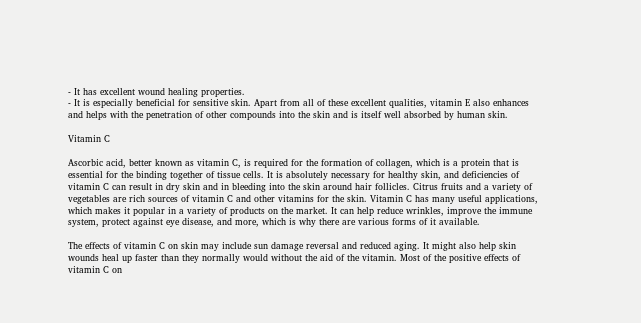- It has excellent wound healing properties.
- It is especially beneficial for sensitive skin. Apart from all of these excellent qualities, vitamin E also enhances and helps with the penetration of other compounds into the skin and is itself well absorbed by human skin.

Vitamin C

Ascorbic acid, better known as vitamin C, is required for the formation of collagen, which is a protein that is essential for the binding together of tissue cells. It is absolutely necessary for healthy skin, and deficiencies of vitamin C can result in dry skin and in bleeding into the skin around hair follicles. Citrus fruits and a variety of vegetables are rich sources of vitamin C and other vitamins for the skin. Vitamin C has many useful applications, which makes it popular in a variety of products on the market. It can help reduce wrinkles, improve the immune system, protect against eye disease, and more, which is why there are various forms of it available.

The effects of vitamin C on skin may include sun damage reversal and reduced aging. It might also help skin wounds heal up faster than they normally would without the aid of the vitamin. Most of the positive effects of vitamin C on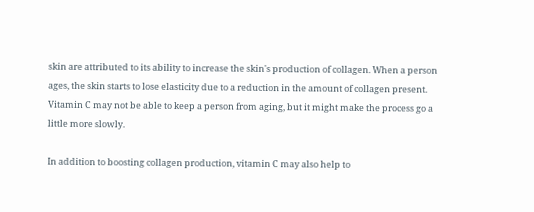skin are attributed to its ability to increase the skin's production of collagen. When a person ages, the skin starts to lose elasticity due to a reduction in the amount of collagen present. Vitamin C may not be able to keep a person from aging, but it might make the process go a little more slowly.

In addition to boosting collagen production, vitamin C may also help to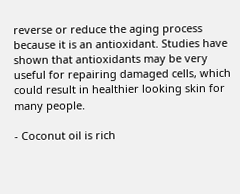reverse or reduce the aging process because it is an antioxidant. Studies have shown that antioxidants may be very useful for repairing damaged cells, which could result in healthier looking skin for many people.

- Coconut oil is rich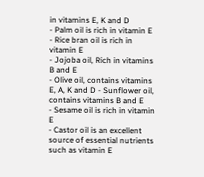in vitamins E, K and D
- Palm oil is rich in vitamin E
- Rice bran oil is rich in vitamin E
- Jojoba oil, Rich in vitamins B and E
- Olive oil, contains vitamins E, A, K and D - Sunflower oil, contains vitamins B and E
- Sesame oil is rich in vitamin E
- Castor oil is an excellent source of essential nutrients such as vitamin E